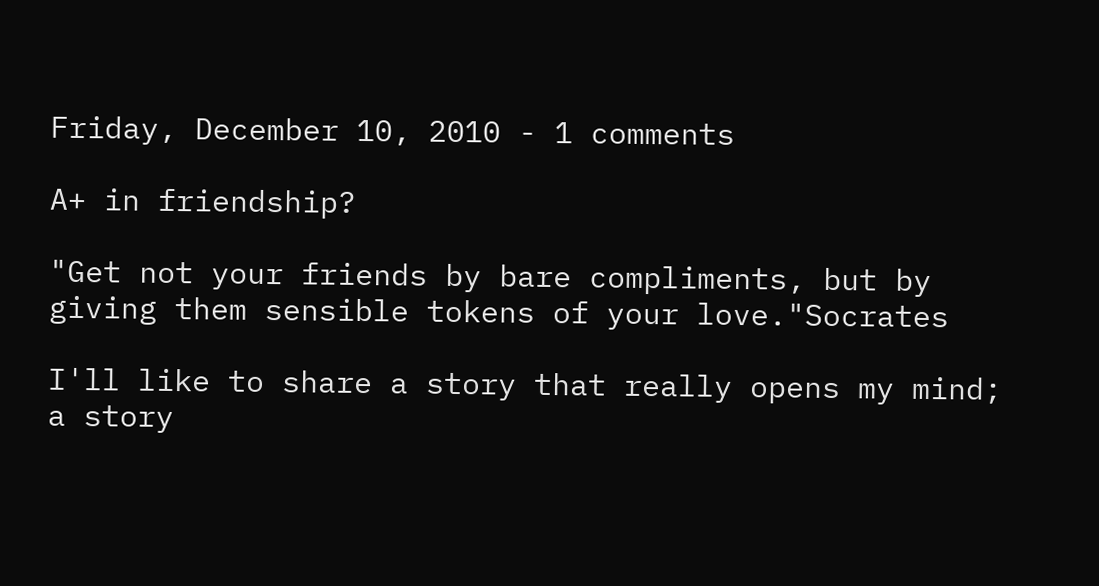Friday, December 10, 2010 - 1 comments

A+ in friendship?

"Get not your friends by bare compliments, but by giving them sensible tokens of your love."Socrates

I'll like to share a story that really opens my mind; a story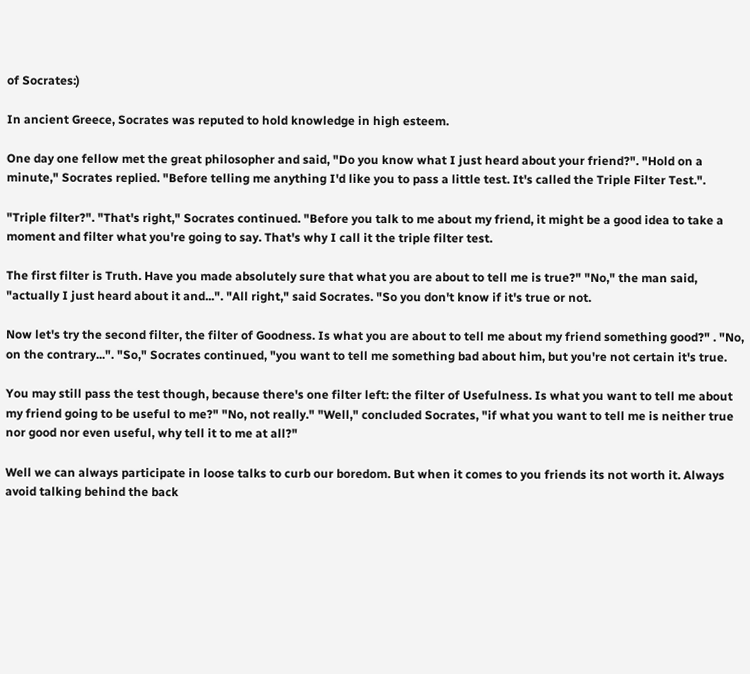of Socrates:)

In ancient Greece, Socrates was reputed to hold knowledge in high esteem.

One day one fellow met the great philosopher and said, "Do you know what I just heard about your friend?". "Hold on a minute," Socrates replied. "Before telling me anything I'd like you to pass a little test. It's called the Triple Filter Test.".

"Triple filter?". "That's right," Socrates continued. "Before you talk to me about my friend, it might be a good idea to take a moment and filter what you're going to say. That's why I call it the triple filter test.

The first filter is Truth. Have you made absolutely sure that what you are about to tell me is true?" "No," the man said, "actually I just heard about it and...". "All right," said Socrates. "So you don't know if it's true or not.

Now let's try the second filter, the filter of Goodness. Is what you are about to tell me about my friend something good?" . "No, on the contrary...". "So," Socrates continued, "you want to tell me something bad about him, but you're not certain it's true.

You may still pass the test though, because there's one filter left: the filter of Usefulness. Is what you want to tell me about my friend going to be useful to me?" "No, not really." "Well," concluded Socrates, "if what you want to tell me is neither true nor good nor even useful, why tell it to me at all?"

Well we can always participate in loose talks to curb our boredom. But when it comes to you friends its not worth it. Always avoid talking behind the back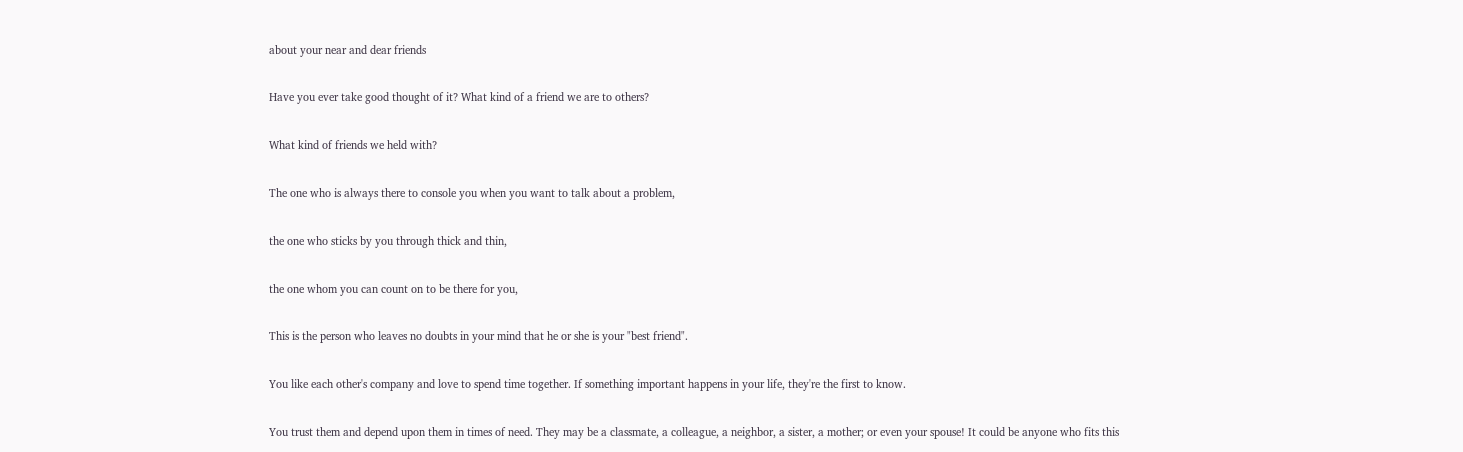about your near and dear friends

Have you ever take good thought of it? What kind of a friend we are to others?

What kind of friends we held with?

The one who is always there to console you when you want to talk about a problem,

the one who sticks by you through thick and thin,

the one whom you can count on to be there for you,

This is the person who leaves no doubts in your mind that he or she is your "best friend".

You like each other's company and love to spend time together. If something important happens in your life, they're the first to know.

You trust them and depend upon them in times of need. They may be a classmate, a colleague, a neighbor, a sister, a mother; or even your spouse! It could be anyone who fits this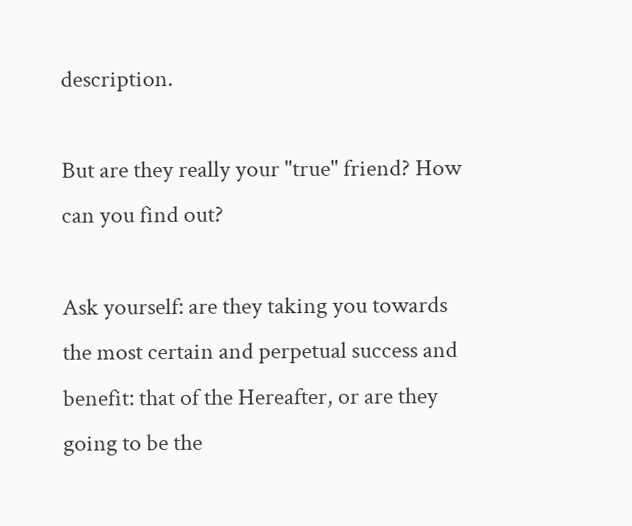description.

But are they really your "true" friend? How can you find out?

Ask yourself: are they taking you towards the most certain and perpetual success and benefit: that of the Hereafter, or are they going to be the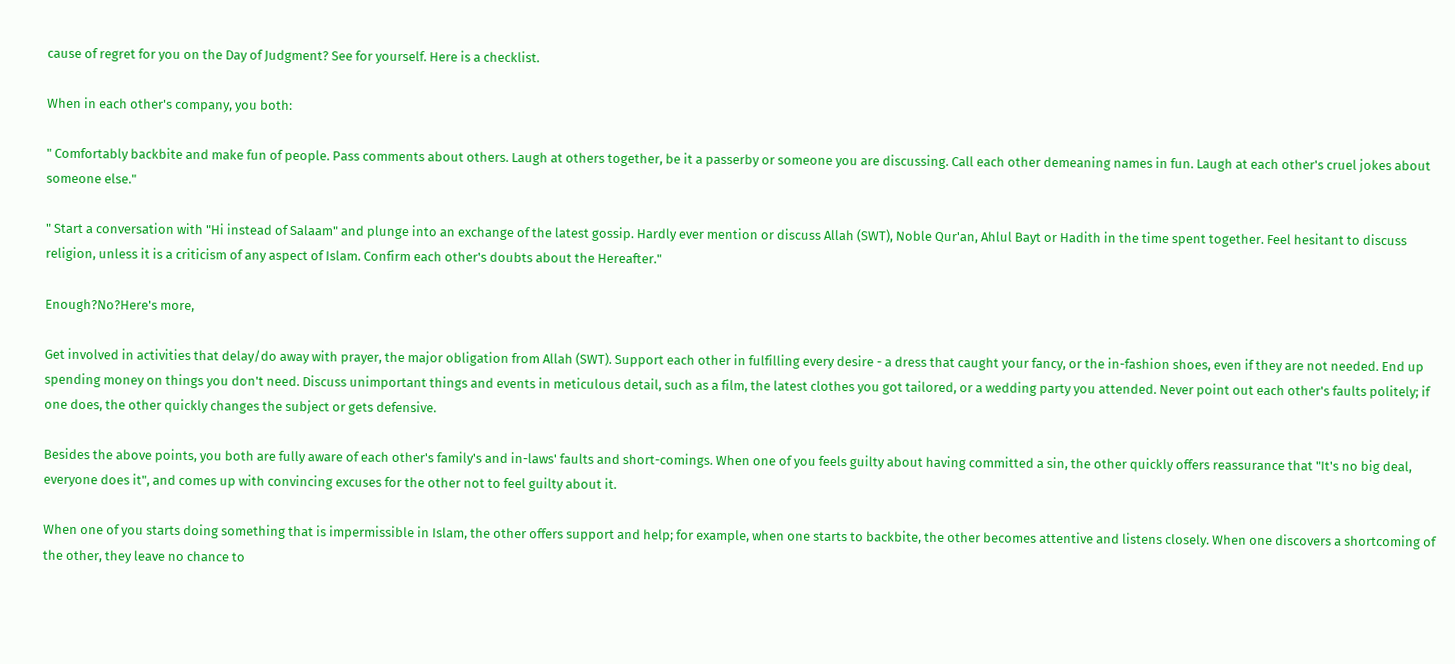cause of regret for you on the Day of Judgment? See for yourself. Here is a checklist.

When in each other's company, you both:

" Comfortably backbite and make fun of people. Pass comments about others. Laugh at others together, be it a passerby or someone you are discussing. Call each other demeaning names in fun. Laugh at each other's cruel jokes about someone else."

" Start a conversation with "Hi instead of Salaam" and plunge into an exchange of the latest gossip. Hardly ever mention or discuss Allah (SWT), Noble Qur'an, Ahlul Bayt or Hadith in the time spent together. Feel hesitant to discuss religion, unless it is a criticism of any aspect of Islam. Confirm each other's doubts about the Hereafter."

Enough?No?Here's more,

Get involved in activities that delay/do away with prayer, the major obligation from Allah (SWT). Support each other in fulfilling every desire - a dress that caught your fancy, or the in-fashion shoes, even if they are not needed. End up spending money on things you don't need. Discuss unimportant things and events in meticulous detail, such as a film, the latest clothes you got tailored, or a wedding party you attended. Never point out each other's faults politely; if one does, the other quickly changes the subject or gets defensive.

Besides the above points, you both are fully aware of each other's family's and in-laws' faults and short-comings. When one of you feels guilty about having committed a sin, the other quickly offers reassurance that "It's no big deal, everyone does it", and comes up with convincing excuses for the other not to feel guilty about it.

When one of you starts doing something that is impermissible in Islam, the other offers support and help; for example, when one starts to backbite, the other becomes attentive and listens closely. When one discovers a shortcoming of the other, they leave no chance to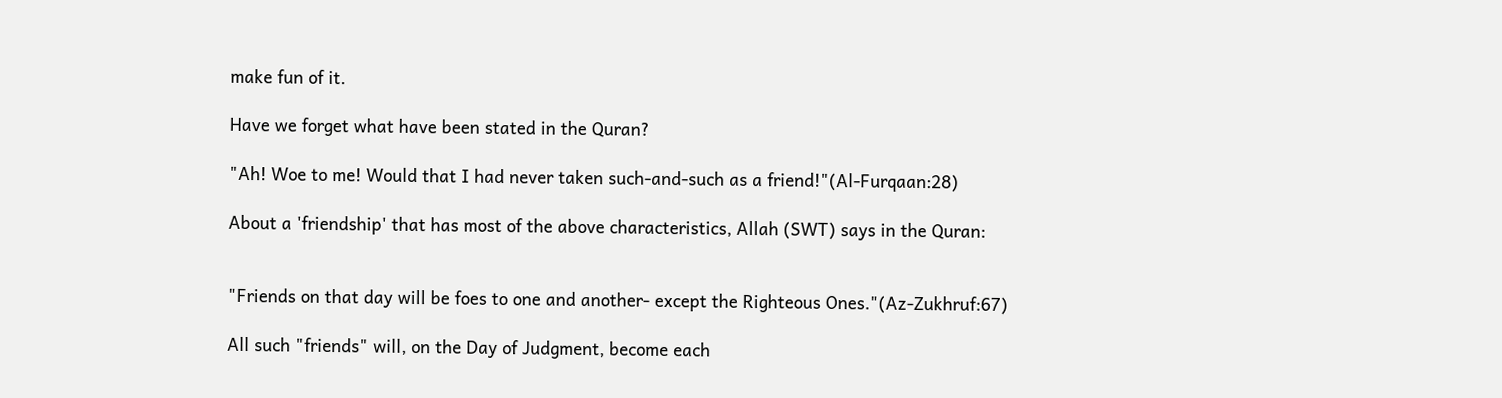make fun of it.

Have we forget what have been stated in the Quran?

"Ah! Woe to me! Would that I had never taken such-and-such as a friend!"(Al-Furqaan:28)

About a 'friendship' that has most of the above characteristics, Allah (SWT) says in the Quran:


"Friends on that day will be foes to one and another- except the Righteous Ones."(Az-Zukhruf:67)

All such "friends" will, on the Day of Judgment, become each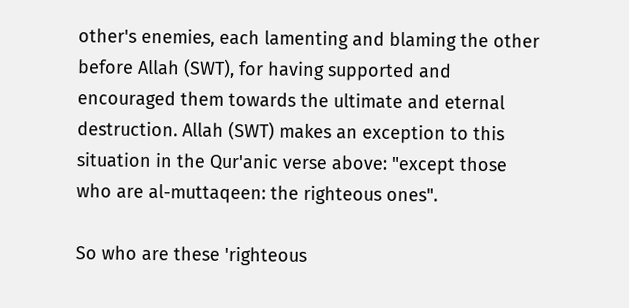other's enemies, each lamenting and blaming the other before Allah (SWT), for having supported and encouraged them towards the ultimate and eternal destruction. Allah (SWT) makes an exception to this situation in the Qur'anic verse above: "except those who are al-muttaqeen: the righteous ones".

So who are these 'righteous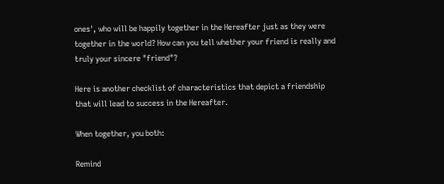ones', who will be happily together in the Hereafter just as they were together in the world? How can you tell whether your friend is really and truly your sincere "friend"?

Here is another checklist of characteristics that depict a friendship that will lead to success in the Hereafter.

When together, you both:

Remind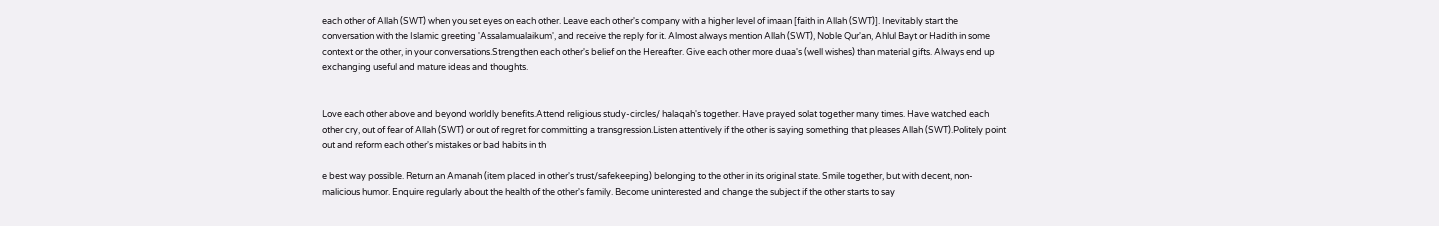each other of Allah (SWT) when you set eyes on each other. Leave each other's company with a higher level of imaan [faith in Allah (SWT)]. Inevitably start the conversation with the Islamic greeting 'Assalamualaikum', and receive the reply for it. Almost always mention Allah (SWT), Noble Qur'an, Ahlul Bayt or Hadith in some context or the other, in your conversations.Strengthen each other's belief on the Hereafter. Give each other more duaa's (well wishes) than material gifts. Always end up exchanging useful and mature ideas and thoughts.


Love each other above and beyond worldly benefits.Attend religious study-circles/ halaqah's together. Have prayed solat together many times. Have watched each other cry, out of fear of Allah (SWT) or out of regret for committing a transgression.Listen attentively if the other is saying something that pleases Allah (SWT).Politely point out and reform each other's mistakes or bad habits in th

e best way possible. Return an Amanah (item placed in other's trust/safekeeping) belonging to the other in its original state. Smile together, but with decent, non-malicious humor. Enquire regularly about the health of the other's family. Become uninterested and change the subject if the other starts to say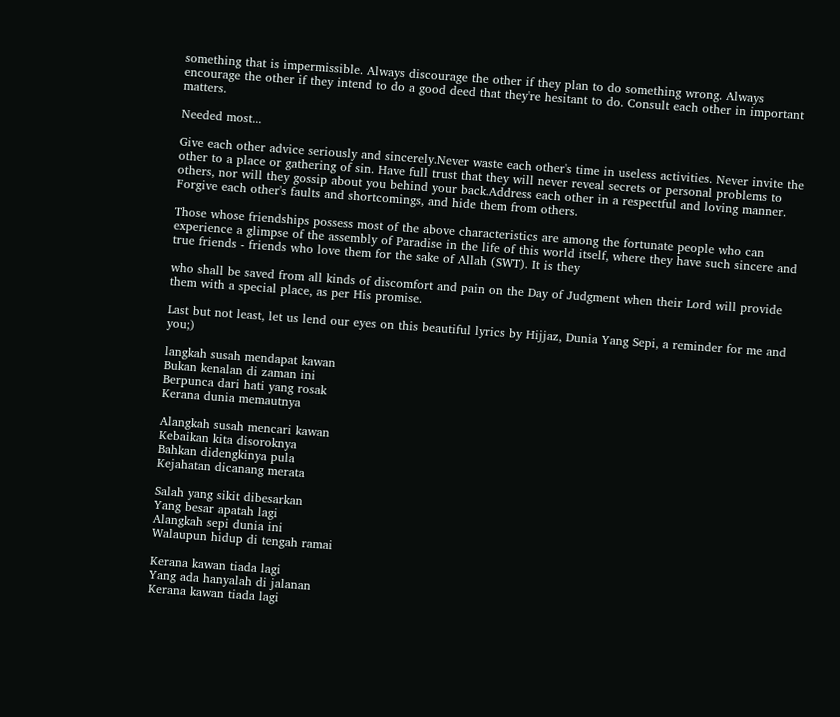something that is impermissible. Always discourage the other if they plan to do something wrong. Always encourage the other if they intend to do a good deed that they're hesitant to do. Consult each other in important matters.

Needed most...

Give each other advice seriously and sincerely.Never waste each other's time in useless activities. Never invite the other to a place or gathering of sin. Have full trust that they will never reveal secrets or personal problems to others, nor will they gossip about you behind your back.Address each other in a respectful and loving manner. Forgive each other's faults and shortcomings, and hide them from others.

Those whose friendships possess most of the above characteristics are among the fortunate people who can experience a glimpse of the assembly of Paradise in the life of this world itself, where they have such sincere and true friends - friends who love them for the sake of Allah (SWT). It is they

who shall be saved from all kinds of discomfort and pain on the Day of Judgment when their Lord will provide them with a special place, as per His promise.

Last but not least, let us lend our eyes on this beautiful lyrics by Hijjaz, Dunia Yang Sepi, a reminder for me and you;)

langkah susah mendapat kawan
Bukan kenalan di zaman ini
Berpunca dari hati yang rosak
Kerana dunia memautnya

Alangkah susah mencari kawan
Kebaikan kita disoroknya
Bahkan didengkinya pula
Kejahatan dicanang merata

Salah yang sikit dibesarkan
Yang besar apatah lagi
Alangkah sepi dunia ini
Walaupun hidup di tengah ramai

Kerana kawan tiada lagi
Yang ada hanyalah di jalanan
Kerana kawan tiada lagi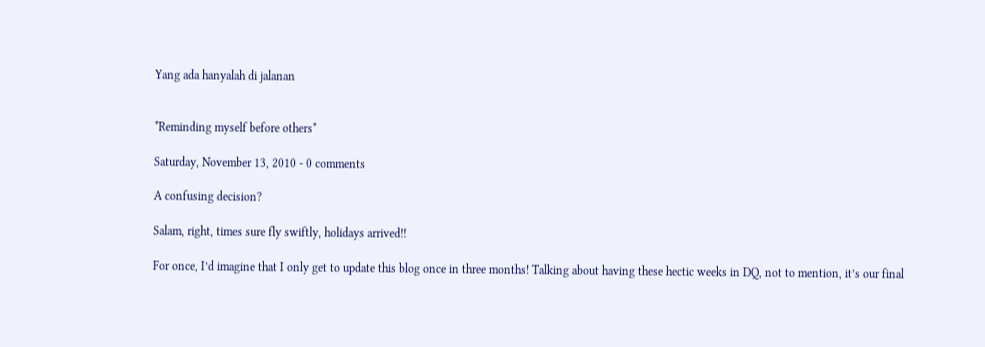Yang ada hanyalah di jalanan


*Reminding myself before others*

Saturday, November 13, 2010 - 0 comments

A confusing decision?

Salam, right, times sure fly swiftly, holidays arrived!!

For once, I’d imagine that I only get to update this blog once in three months! Talking about having these hectic weeks in DQ, not to mention, it’s our final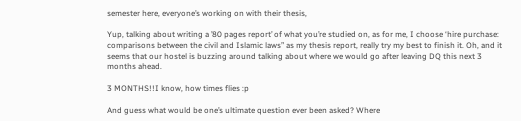semester here, everyone’s working on with their thesis,

Yup, talking about writing a ’80 pages report’ of what you’re studied on, as for me, I choose ‘hire purchase: comparisons between the civil and Islamic laws” as my thesis report, really try my best to finish it. Oh, and it seems that our hostel is buzzing around talking about where we would go after leaving DQ this next 3 months ahead.

3 MONTHS!!I know, how times flies :p

And guess what would be one’s ultimate question ever been asked? Where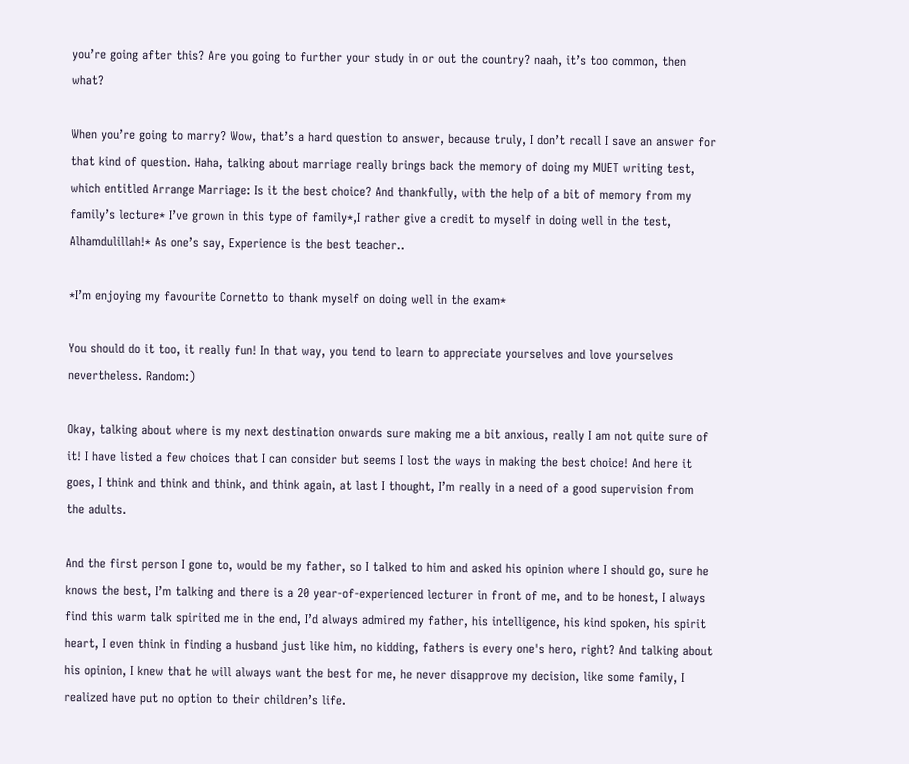you’re going after this? Are you going to further your study in or out the country? naah, it’s too common, then what?

When you’re going to marry? Wow, that’s a hard question to answer, because truly, I don’t recall I save an answer for that kind of question. Haha, talking about marriage really brings back the memory of doing my MUET writing test, which entitled Arrange Marriage: Is it the best choice? And thankfully, with the help of a bit of memory from my family’s lecture* I’ve grown in this type of family*,I rather give a credit to myself in doing well in the test, Alhamdulillah!* As one’s say, Experience is the best teacher..

*I’m enjoying my favourite Cornetto to thank myself on doing well in the exam*

You should do it too, it really fun! In that way, you tend to learn to appreciate yourselves and love yourselves nevertheless. Random:)

Okay, talking about where is my next destination onwards sure making me a bit anxious, really I am not quite sure of it! I have listed a few choices that I can consider but seems I lost the ways in making the best choice! And here it goes, I think and think and think, and think again, at last I thought, I’m really in a need of a good supervision from the adults.

And the first person I gone to, would be my father, so I talked to him and asked his opinion where I should go, sure he knows the best, I’m talking and there is a 20 year-of-experienced lecturer in front of me, and to be honest, I always find this warm talk spirited me in the end, I’d always admired my father, his intelligence, his kind spoken, his spirit heart, I even think in finding a husband just like him, no kidding, fathers is every one's hero, right? And talking about his opinion, I knew that he will always want the best for me, he never disapprove my decision, like some family, I realized have put no option to their children’s life.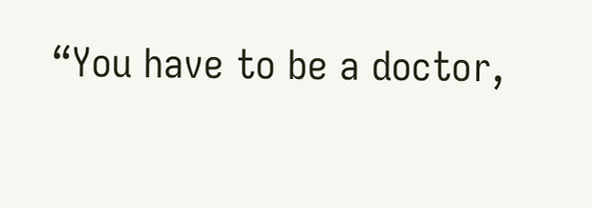“You have to be a doctor,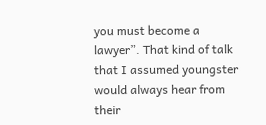you must become a lawyer”. That kind of talk that I assumed youngster would always hear from their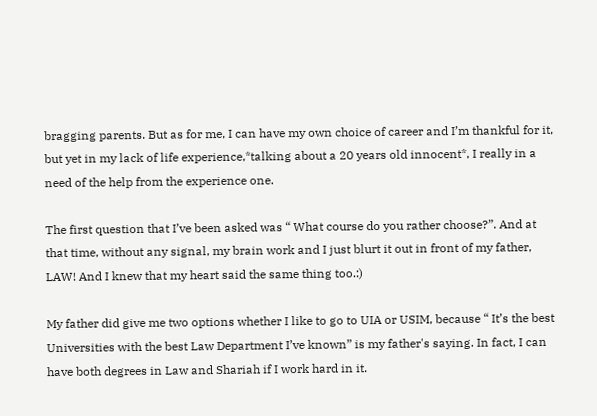bragging parents. But as for me, I can have my own choice of career and I’m thankful for it, but yet in my lack of life experience,*talking about a 20 years old innocent*, I really in a need of the help from the experience one.

The first question that I’ve been asked was “ What course do you rather choose?”. And at that time, without any signal, my brain work and I just blurt it out in front of my father, LAW! And I knew that my heart said the same thing too.:)

My father did give me two options whether I like to go to UIA or USIM, because “ It’s the best Universities with the best Law Department I’ve known” is my father's saying. In fact, I can have both degrees in Law and Shariah if I work hard in it.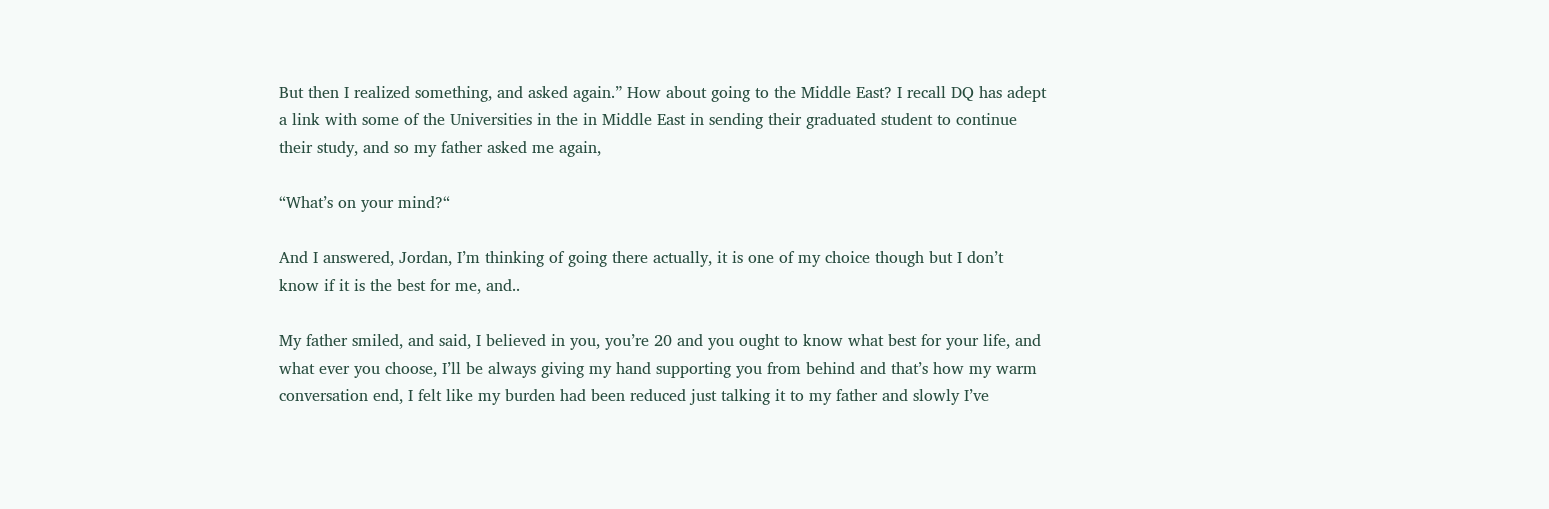But then I realized something, and asked again.” How about going to the Middle East? I recall DQ has adept a link with some of the Universities in the in Middle East in sending their graduated student to continue their study, and so my father asked me again,

“What’s on your mind?“

And I answered, Jordan, I’m thinking of going there actually, it is one of my choice though but I don’t know if it is the best for me, and..

My father smiled, and said, I believed in you, you’re 20 and you ought to know what best for your life, and what ever you choose, I’ll be always giving my hand supporting you from behind and that’s how my warm conversation end, I felt like my burden had been reduced just talking it to my father and slowly I’ve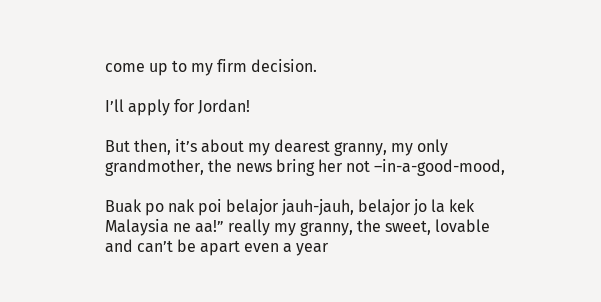come up to my firm decision.

I’ll apply for Jordan!

But then, it’s about my dearest granny, my only grandmother, the news bring her not –in-a-good-mood,

Buak po nak poi belajor jauh-jauh, belajor jo la kek Malaysia ne aa!” really my granny, the sweet, lovable and can’t be apart even a year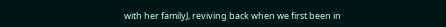with her familyJ, reviving back when we first been in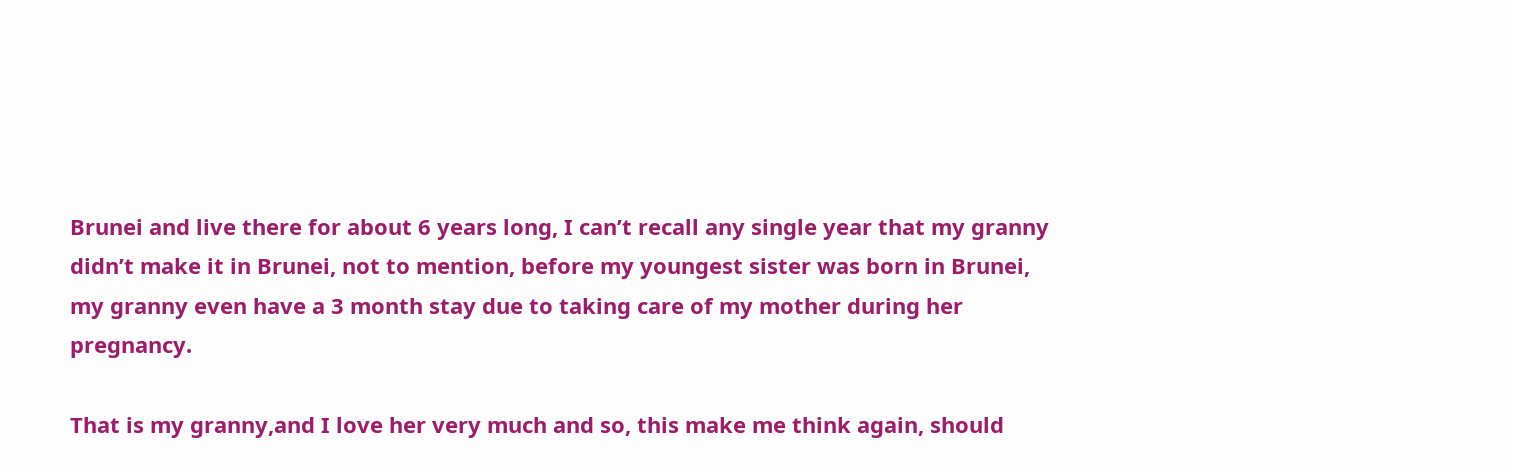Brunei and live there for about 6 years long, I can’t recall any single year that my granny didn’t make it in Brunei, not to mention, before my youngest sister was born in Brunei, my granny even have a 3 month stay due to taking care of my mother during her pregnancy.

That is my granny,and I love her very much and so, this make me think again, should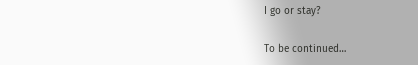I go or stay?

To be continued…